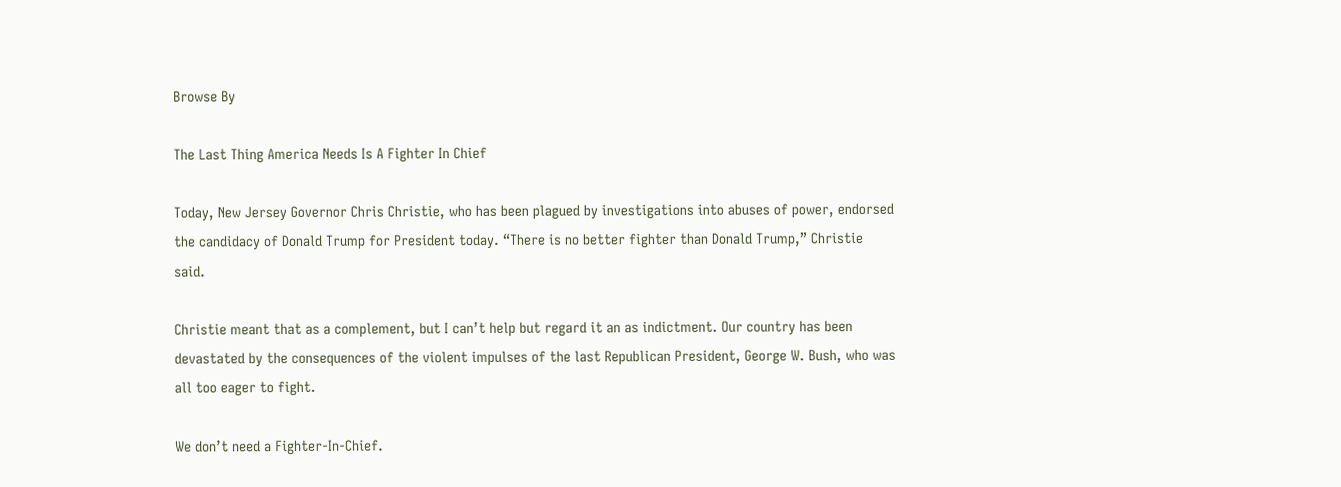Browse By

The Last Thing America Needs Is A Fighter In Chief

Today, New Jersey Governor Chris Christie, who has been plagued by investigations into abuses of power, endorsed the candidacy of Donald Trump for President today. “There is no better fighter than Donald Trump,” Christie said.

Christie meant that as a complement, but I can’t help but regard it an as indictment. Our country has been devastated by the consequences of the violent impulses of the last Republican President, George W. Bush, who was all too eager to fight.

We don’t need a Fighter-In-Chief.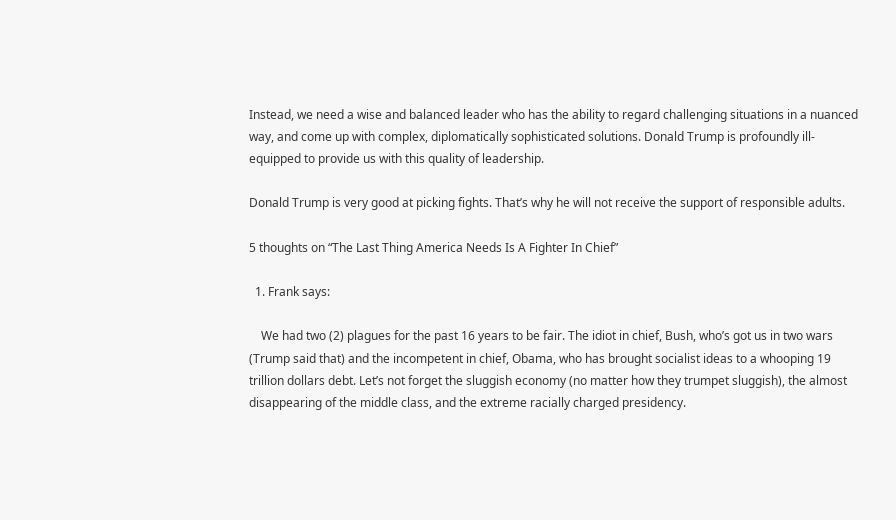Instead, we need a wise and balanced leader who has the ability to regard challenging situations in a nuanced way, and come up with complex, diplomatically sophisticated solutions. Donald Trump is profoundly ill-equipped to provide us with this quality of leadership.

Donald Trump is very good at picking fights. That’s why he will not receive the support of responsible adults.

5 thoughts on “The Last Thing America Needs Is A Fighter In Chief”

  1. Frank says:

    We had two (2) plagues for the past 16 years to be fair. The idiot in chief, Bush, who’s got us in two wars (Trump said that) and the incompetent in chief, Obama, who has brought socialist ideas to a whooping 19 trillion dollars debt. Let’s not forget the sluggish economy (no matter how they trumpet sluggish), the almost disappearing of the middle class, and the extreme racially charged presidency.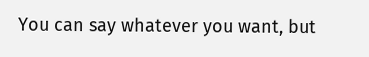You can say whatever you want, but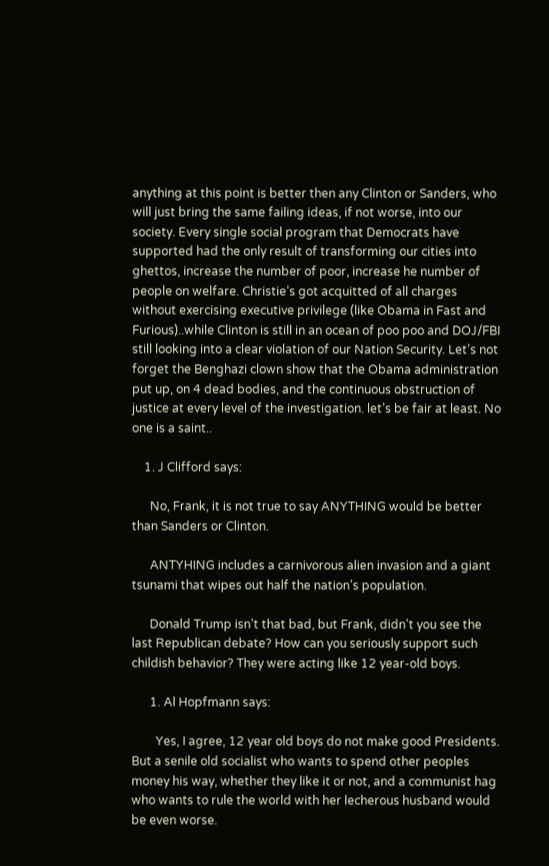anything at this point is better then any Clinton or Sanders, who will just bring the same failing ideas, if not worse, into our society. Every single social program that Democrats have supported had the only result of transforming our cities into ghettos, increase the number of poor, increase he number of people on welfare. Christie’s got acquitted of all charges without exercising executive privilege (like Obama in Fast and Furious)..while Clinton is still in an ocean of poo poo and DOJ/FBI still looking into a clear violation of our Nation Security. Let’s not forget the Benghazi clown show that the Obama administration put up, on 4 dead bodies, and the continuous obstruction of justice at every level of the investigation. let’s be fair at least. No one is a saint..

    1. J Clifford says:

      No, Frank, it is not true to say ANYTHING would be better than Sanders or Clinton.

      ANTYHING includes a carnivorous alien invasion and a giant tsunami that wipes out half the nation’s population.

      Donald Trump isn’t that bad, but Frank, didn’t you see the last Republican debate? How can you seriously support such childish behavior? They were acting like 12 year-old boys.

      1. Al Hopfmann says:

        Yes, I agree, 12 year old boys do not make good Presidents. But a senile old socialist who wants to spend other peoples money his way, whether they like it or not, and a communist hag who wants to rule the world with her lecherous husband would be even worse.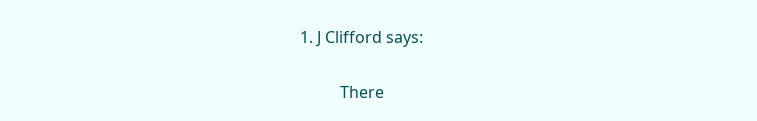1. J Clifford says:

          There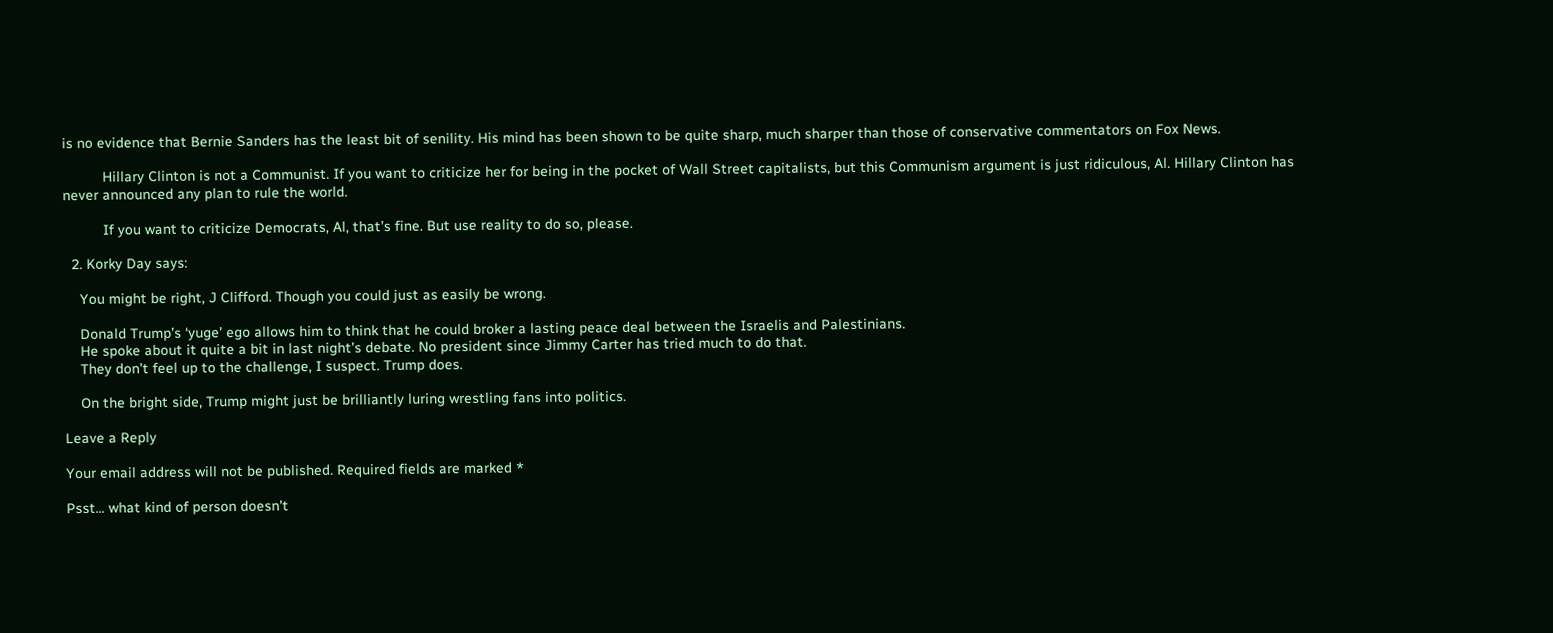is no evidence that Bernie Sanders has the least bit of senility. His mind has been shown to be quite sharp, much sharper than those of conservative commentators on Fox News.

          Hillary Clinton is not a Communist. If you want to criticize her for being in the pocket of Wall Street capitalists, but this Communism argument is just ridiculous, Al. Hillary Clinton has never announced any plan to rule the world.

          If you want to criticize Democrats, Al, that’s fine. But use reality to do so, please.

  2. Korky Day says:

    You might be right, J Clifford. Though you could just as easily be wrong.

    Donald Trump’s ‘yuge’ ego allows him to think that he could broker a lasting peace deal between the Israelis and Palestinians.
    He spoke about it quite a bit in last night’s debate. No president since Jimmy Carter has tried much to do that.
    They don’t feel up to the challenge, I suspect. Trump does.

    On the bright side, Trump might just be brilliantly luring wrestling fans into politics.

Leave a Reply

Your email address will not be published. Required fields are marked *

Psst... what kind of person doesn't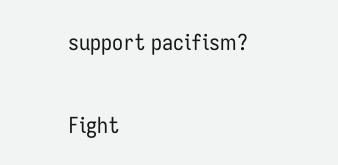support pacifism?

Fight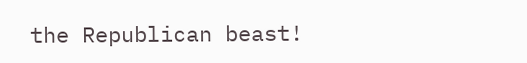the Republican beast!